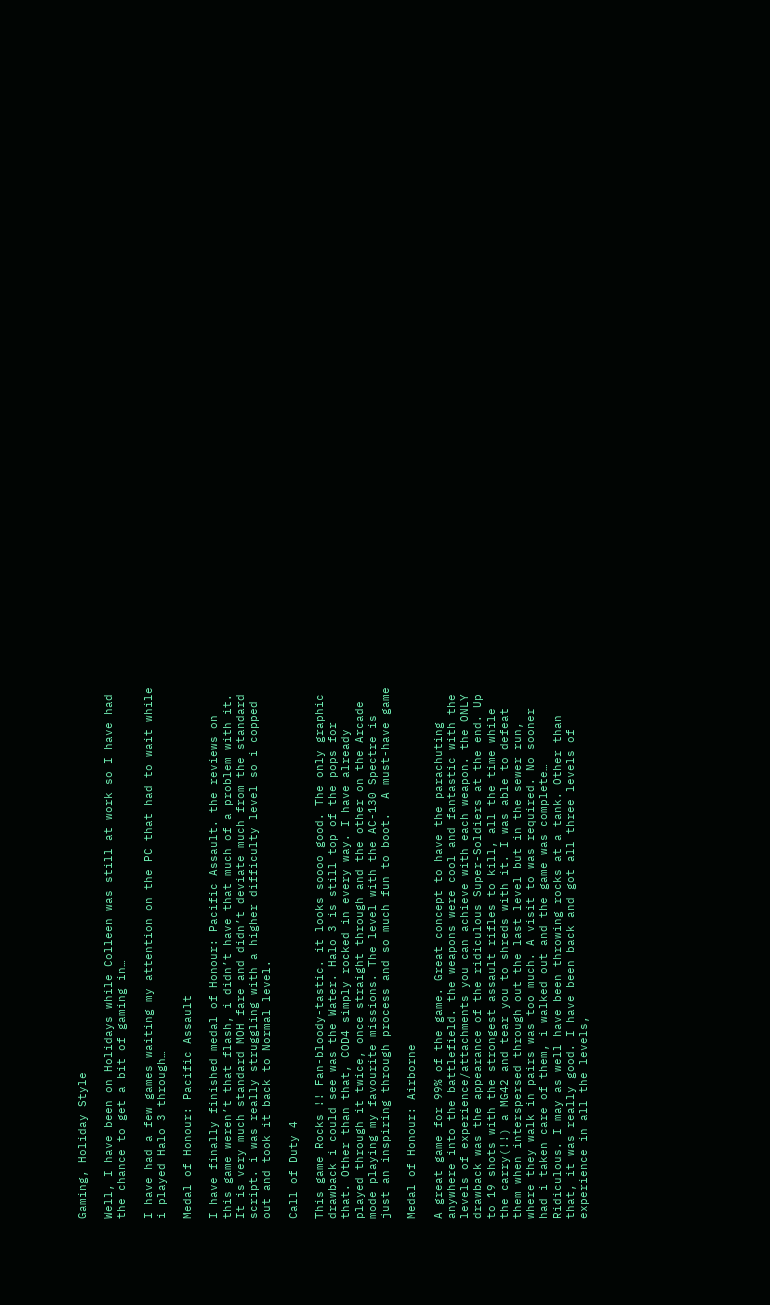Gaming, Holiday Style

Well, I have been on Holidays while Colleen was still at work so I have had the chance to get a bit of gaming in…

I have had a few games waiting my attention on the PC that had to wait while i played Halo 3 through…

Medal of Honour: Pacific Assault

I have finally finished medal of Honour: Pacific Assault. the reviews on this game weren’t that flash, i didn’t have that much of a problem with it. It is very much standard MOH fare and didn’t deviate much from the standard script. i was really struggling with a higher difficulty level so i copped out and took it back to Normal level.

Call of Duty 4

This game Rocks !! Fan-bloody-tastic. it looks soooo good. The only graphic drawback i could see was the Water. Halo 3 is still top of the pops for that. Other than that, COD4 simply rocked in every way. I have already played through it twice, once straight through and the other on the Arcade mode playing my favourite missions. The level with the AC-130 Spectre is just an inspiring through process and so much fun to boot.  A must-have game

Medal of Honour: Airborne

A great game for 99% of the game. Great concept to have the parachuting anywhere into the battlefield. the weapons were cool and fantastic with the levels of experience/attachments you can achieve with each weapon. the ONLY drawback was the appearance of the ridiculous Super-Soldiers at the end. Up to 19 shots with the strongest assault rifles to kill, all the time while the carry(!!) a MG42 and tear you to shreds with it. I was able to defeat them when interspersed through out the last level but in the sewer run, where they walk in pairs was too much. A visit to was required. No sooner had i taken care of them, i walked out and the game was complete… Ridiculous. I may as well have been throwing rocks at a tank. Other than that, it was really good. I have been back and got all three levels of experience in all the levels,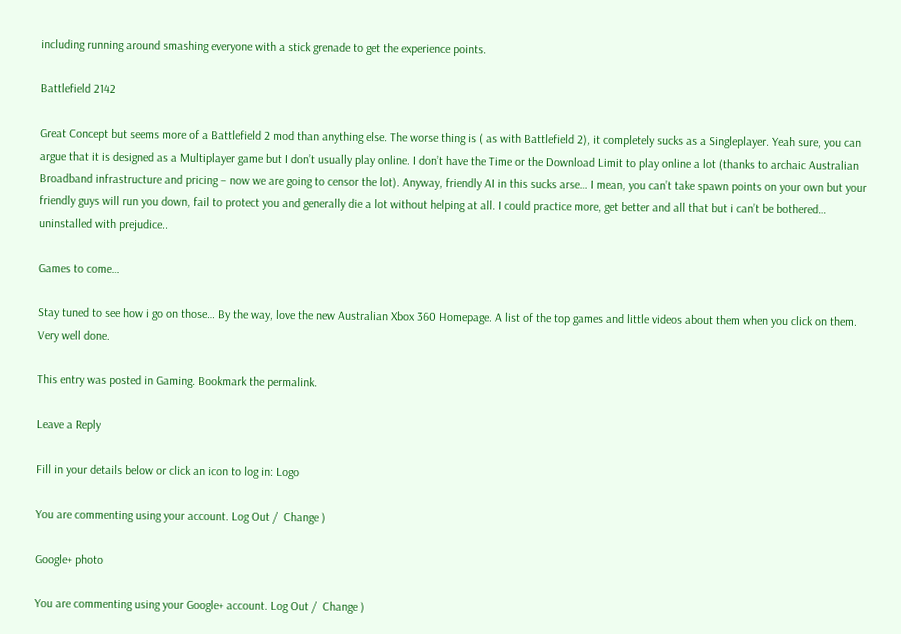including running around smashing everyone with a stick grenade to get the experience points.

Battlefield 2142

Great Concept but seems more of a Battlefield 2 mod than anything else. The worse thing is ( as with Battlefield 2), it completely sucks as a Singleplayer. Yeah sure, you can argue that it is designed as a Multiplayer game but I don’t usually play online. I don’t have the Time or the Download Limit to play online a lot (thanks to archaic Australian Broadband infrastructure and pricing – now we are going to censor the lot). Anyway, friendly AI in this sucks arse… I mean, you can’t take spawn points on your own but your friendly guys will run you down, fail to protect you and generally die a lot without helping at all. I could practice more, get better and all that but i can’t be bothered… uninstalled with prejudice..

Games to come…

Stay tuned to see how i go on those… By the way, love the new Australian Xbox 360 Homepage. A list of the top games and little videos about them when you click on them. Very well done.

This entry was posted in Gaming. Bookmark the permalink.

Leave a Reply

Fill in your details below or click an icon to log in: Logo

You are commenting using your account. Log Out /  Change )

Google+ photo

You are commenting using your Google+ account. Log Out /  Change )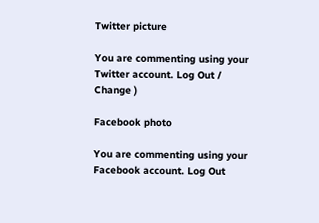Twitter picture

You are commenting using your Twitter account. Log Out /  Change )

Facebook photo

You are commenting using your Facebook account. Log Out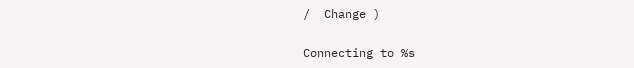/  Change )


Connecting to %s